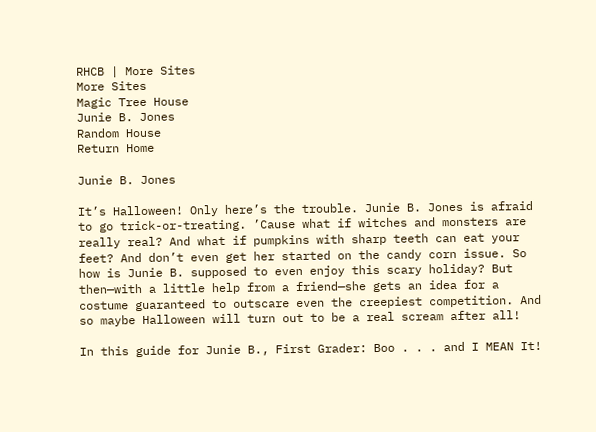RHCB | More Sites
More Sites
Magic Tree House
Junie B. Jones
Random House
Return Home

Junie B. Jones

It’s Halloween! Only here’s the trouble. Junie B. Jones is afraid to go trick-or-treating. ’Cause what if witches and monsters are really real? And what if pumpkins with sharp teeth can eat your feet? And don’t even get her started on the candy corn issue. So how is Junie B. supposed to even enjoy this scary holiday? But then—with a little help from a friend—she gets an idea for a costume guaranteed to outscare even the creepiest competition. And so maybe Halloween will turn out to be a real scream after all!

In this guide for Junie B., First Grader: Boo . . . and I MEAN It!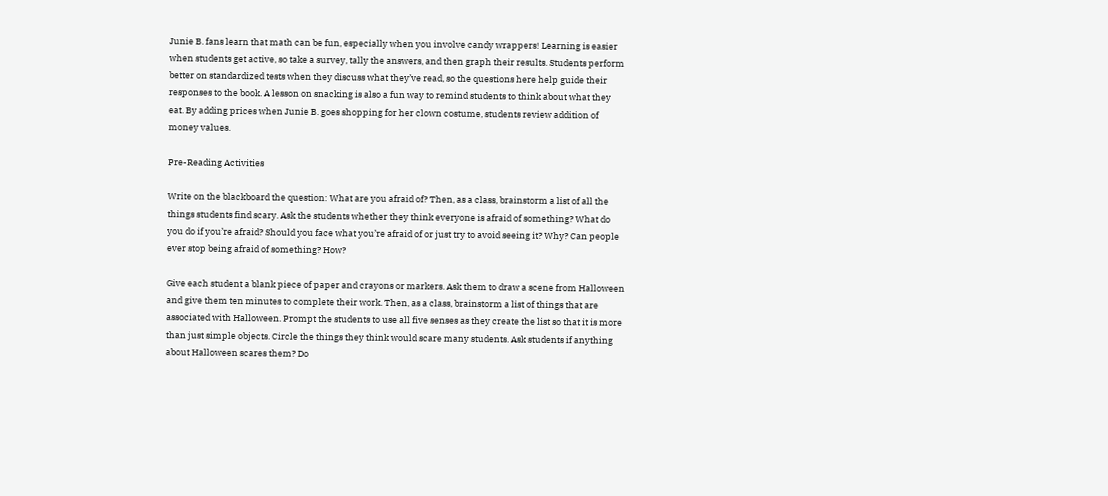Junie B. fans learn that math can be fun, especially when you involve candy wrappers! Learning is easier when students get active, so take a survey, tally the answers, and then graph their results. Students perform better on standardized tests when they discuss what they’ve read, so the questions here help guide their responses to the book. A lesson on snacking is also a fun way to remind students to think about what they eat. By adding prices when Junie B. goes shopping for her clown costume, students review addition of money values.

Pre-Reading Activities

Write on the blackboard the question: What are you afraid of? Then, as a class, brainstorm a list of all the things students find scary. Ask the students whether they think everyone is afraid of something? What do you do if you’re afraid? Should you face what you’re afraid of or just try to avoid seeing it? Why? Can people ever stop being afraid of something? How?

Give each student a blank piece of paper and crayons or markers. Ask them to draw a scene from Halloween and give them ten minutes to complete their work. Then, as a class, brainstorm a list of things that are associated with Halloween. Prompt the students to use all five senses as they create the list so that it is more than just simple objects. Circle the things they think would scare many students. Ask students if anything about Halloween scares them? Do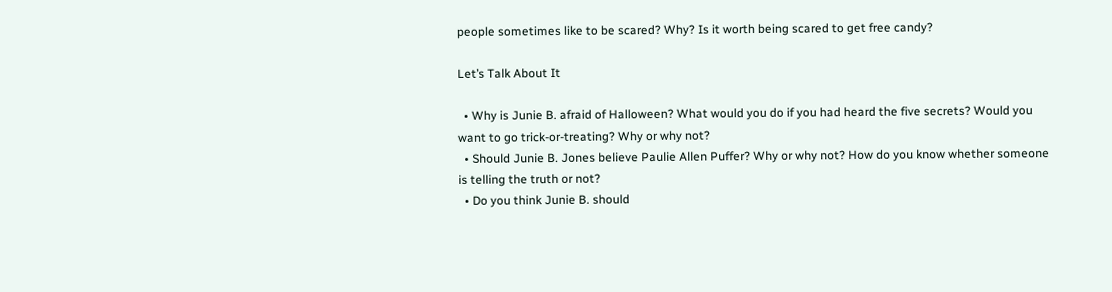people sometimes like to be scared? Why? Is it worth being scared to get free candy?

Let’s Talk About It

  • Why is Junie B. afraid of Halloween? What would you do if you had heard the five secrets? Would you want to go trick-or-treating? Why or why not?
  • Should Junie B. Jones believe Paulie Allen Puffer? Why or why not? How do you know whether someone is telling the truth or not?
  • Do you think Junie B. should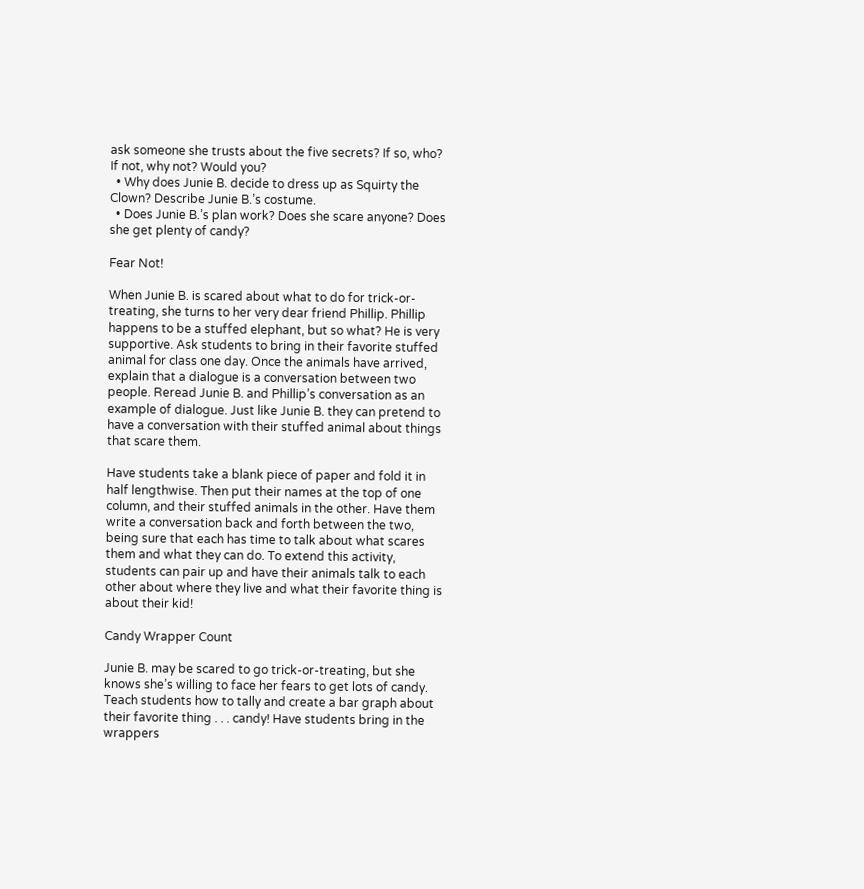ask someone she trusts about the five secrets? If so, who? If not, why not? Would you?
  • Why does Junie B. decide to dress up as Squirty the Clown? Describe Junie B.’s costume.
  • Does Junie B.’s plan work? Does she scare anyone? Does she get plenty of candy?

Fear Not!

When Junie B. is scared about what to do for trick-or-treating, she turns to her very dear friend Phillip. Phillip happens to be a stuffed elephant, but so what? He is very supportive. Ask students to bring in their favorite stuffed animal for class one day. Once the animals have arrived, explain that a dialogue is a conversation between two people. Reread Junie B. and Phillip’s conversation as an example of dialogue. Just like Junie B. they can pretend to have a conversation with their stuffed animal about things that scare them.

Have students take a blank piece of paper and fold it in half lengthwise. Then put their names at the top of one column, and their stuffed animals in the other. Have them write a conversation back and forth between the two, being sure that each has time to talk about what scares them and what they can do. To extend this activity, students can pair up and have their animals talk to each other about where they live and what their favorite thing is about their kid!

Candy Wrapper Count

Junie B. may be scared to go trick-or-treating, but she knows she’s willing to face her fears to get lots of candy. Teach students how to tally and create a bar graph about their favorite thing . . . candy! Have students bring in the wrappers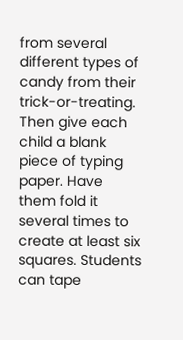from several different types of candy from their trick-or-treating. Then give each child a blank piece of typing paper. Have them fold it several times to create at least six squares. Students can tape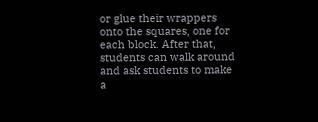or glue their wrappers onto the squares, one for each block. After that, students can walk around and ask students to make a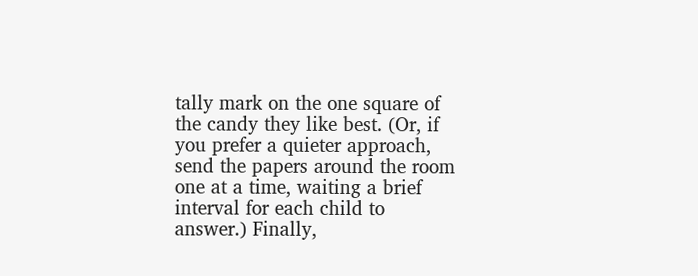tally mark on the one square of the candy they like best. (Or, if you prefer a quieter approach, send the papers around the room one at a time, waiting a brief interval for each child to answer.) Finally,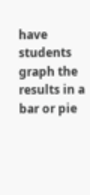have students graph the results in a bar or pie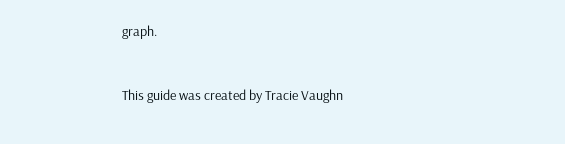graph.


This guide was created by Tracie Vaughn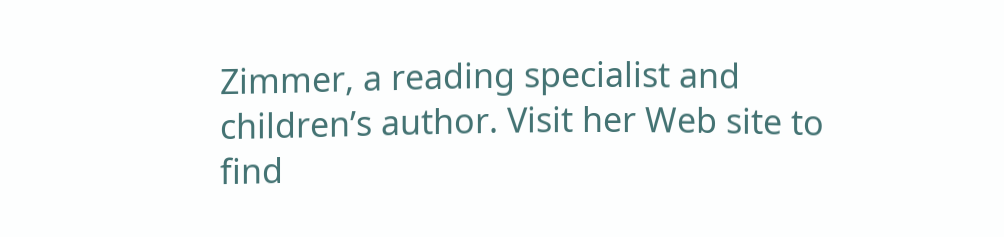Zimmer, a reading specialist and children’s author. Visit her Web site to find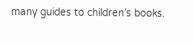many guides to children’s books.